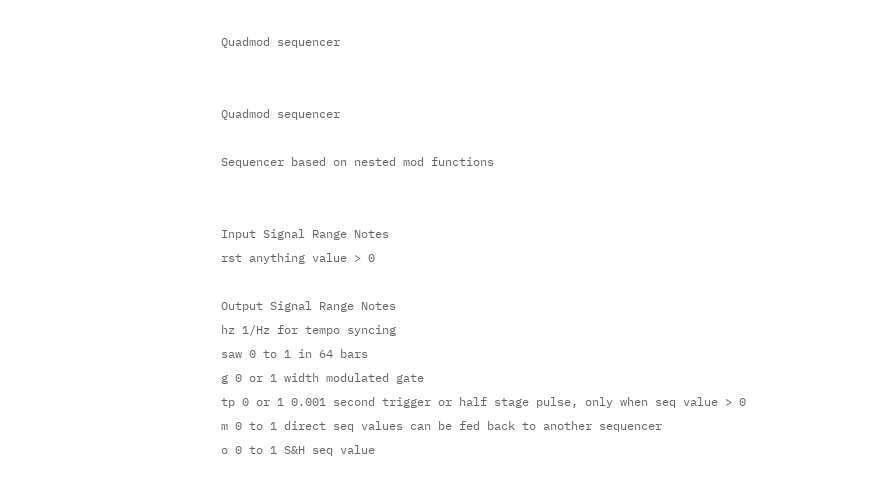Quadmod sequencer


Quadmod sequencer

Sequencer based on nested mod functions


Input Signal Range Notes
rst anything value > 0

Output Signal Range Notes
hz 1/Hz for tempo syncing
saw 0 to 1 in 64 bars
g 0 or 1 width modulated gate
tp 0 or 1 0.001 second trigger or half stage pulse, only when seq value > 0
m 0 to 1 direct seq values can be fed back to another sequencer
o 0 to 1 S&H seq value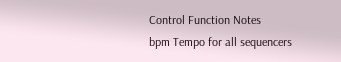Control Function Notes
bpm Tempo for all sequencers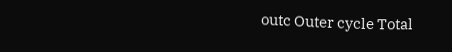outc Outer cycle Total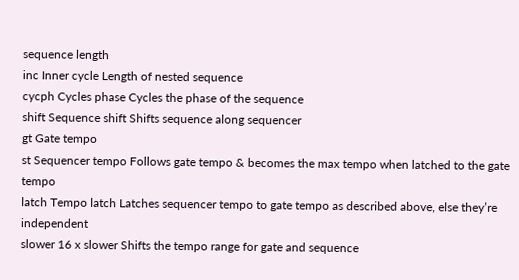sequence length
inc Inner cycle Length of nested sequence
cycph Cycles phase Cycles the phase of the sequence
shift Sequence shift Shifts sequence along sequencer
gt Gate tempo
st Sequencer tempo Follows gate tempo & becomes the max tempo when latched to the gate tempo
latch Tempo latch Latches sequencer tempo to gate tempo as described above, else they’re independent
slower 16 x slower Shifts the tempo range for gate and sequence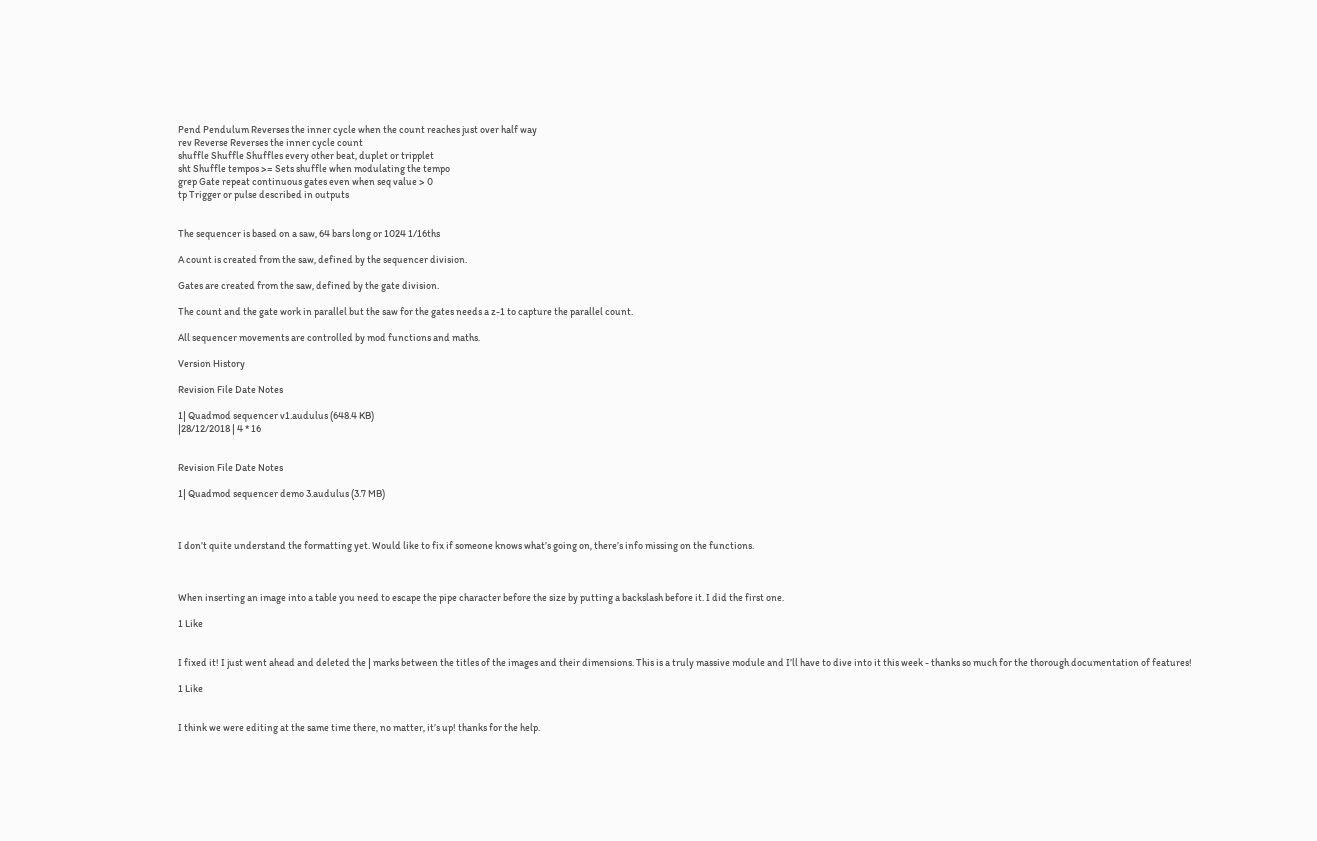Pend Pendulum Reverses the inner cycle when the count reaches just over half way
rev Reverse Reverses the inner cycle count
shuffle Shuffle Shuffles every other beat, duplet or tripplet
sht Shuffle tempos >= Sets shuffle when modulating the tempo
grep Gate repeat continuous gates even when seq value > 0
tp Trigger or pulse described in outputs


The sequencer is based on a saw, 64 bars long or 1024 1/16ths

A count is created from the saw, defined by the sequencer division.

Gates are created from the saw, defined by the gate division.

The count and the gate work in parallel but the saw for the gates needs a z-1 to capture the parallel count.

All sequencer movements are controlled by mod functions and maths.

Version History

Revision File Date Notes

1| Quadmod sequencer v1.audulus (648.4 KB)
|28/12/2018 | 4 * 16


Revision File Date Notes

1| Quadmod sequencer demo 3.audulus (3.7 MB)



I don’t quite understand the formatting yet. Would like to fix if someone knows what’s going on, there’s info missing on the functions.



When inserting an image into a table you need to escape the pipe character before the size by putting a backslash before it. I did the first one.

1 Like


I fixed it! I just went ahead and deleted the | marks between the titles of the images and their dimensions. This is a truly massive module and I’ll have to dive into it this week - thanks so much for the thorough documentation of features!

1 Like


I think we were editing at the same time there, no matter, it’s up! thanks for the help.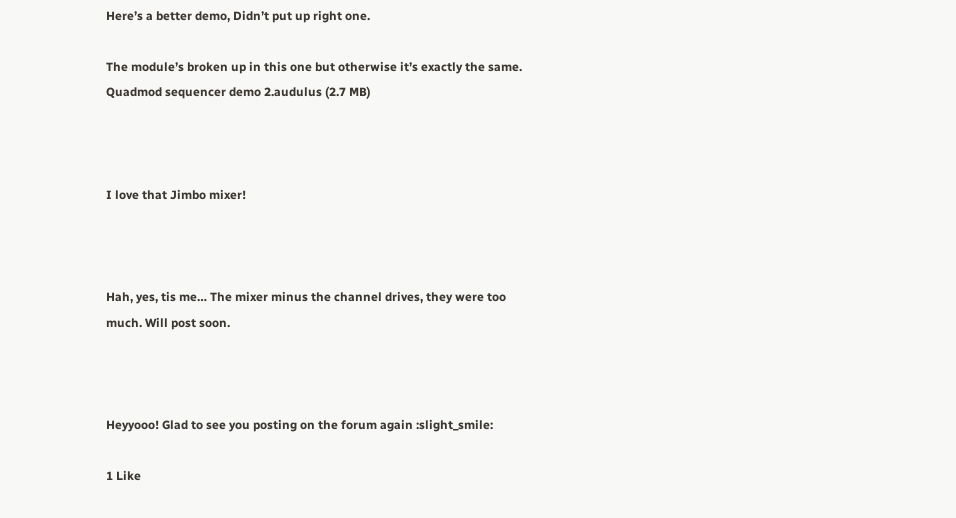Here’s a better demo, Didn’t put up right one.

The module’s broken up in this one but otherwise it’s exactly the same.
Quadmod sequencer demo 2.audulus (2.7 MB)



I love that Jimbo mixer!



Hah, yes, tis me… The mixer minus the channel drives, they were too much. Will post soon.



Heyyooo! Glad to see you posting on the forum again :slight_smile:

1 Like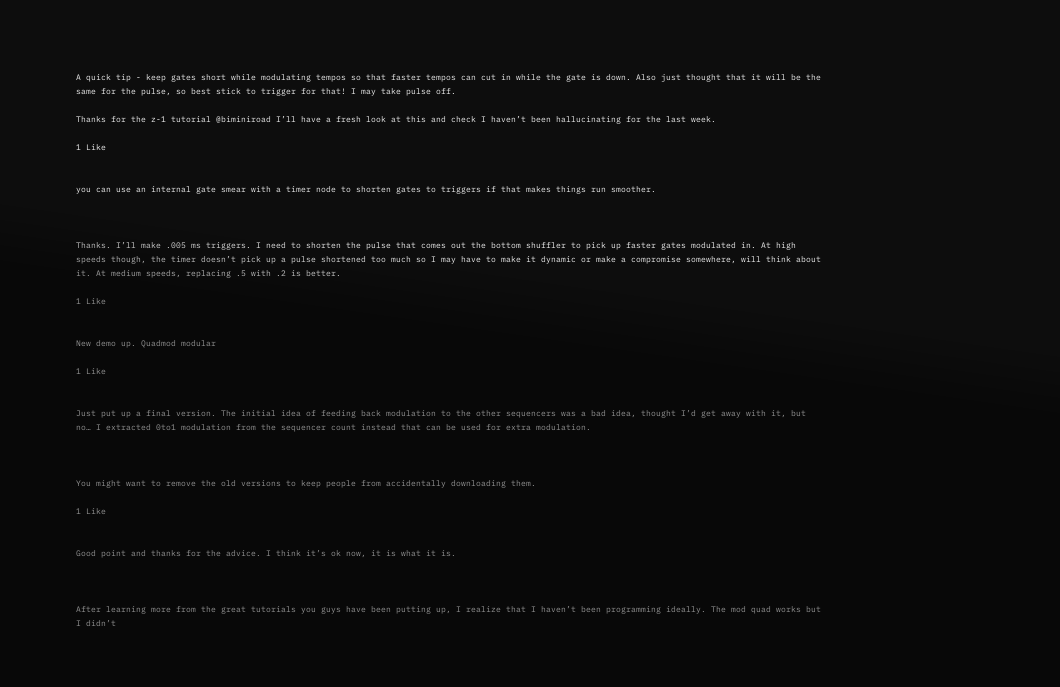A quick tip - keep gates short while modulating tempos so that faster tempos can cut in while the gate is down. Also just thought that it will be the same for the pulse, so best stick to trigger for that! I may take pulse off.

Thanks for the z-1 tutorial @biminiroad I’ll have a fresh look at this and check I haven’t been hallucinating for the last week.

1 Like


you can use an internal gate smear with a timer node to shorten gates to triggers if that makes things run smoother.



Thanks. I’ll make .005 ms triggers. I need to shorten the pulse that comes out the bottom shuffler to pick up faster gates modulated in. At high speeds though, the timer doesn’t pick up a pulse shortened too much so I may have to make it dynamic or make a compromise somewhere, will think about it. At medium speeds, replacing .5 with .2 is better.

1 Like


New demo up. Quadmod modular

1 Like


Just put up a final version. The initial idea of feeding back modulation to the other sequencers was a bad idea, thought I’d get away with it, but no… I extracted 0to1 modulation from the sequencer count instead that can be used for extra modulation.



You might want to remove the old versions to keep people from accidentally downloading them.

1 Like


Good point and thanks for the advice. I think it’s ok now, it is what it is.



After learning more from the great tutorials you guys have been putting up, I realize that I haven’t been programming ideally. The mod quad works but I didn’t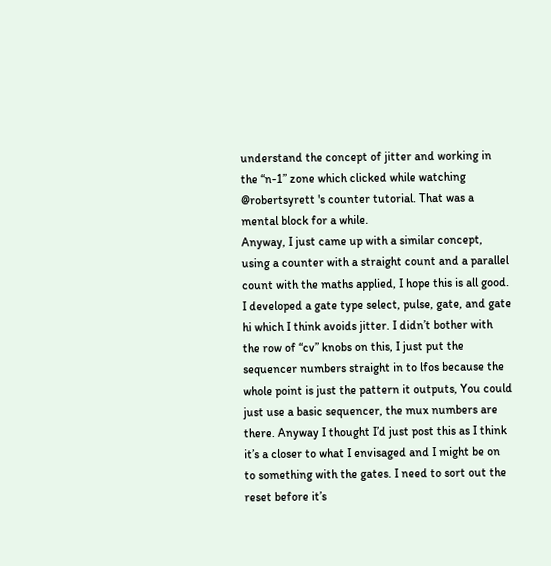understand the concept of jitter and working in the “n-1” zone which clicked while watching @robertsyrett 's counter tutorial. That was a mental block for a while.
Anyway, I just came up with a similar concept, using a counter with a straight count and a parallel count with the maths applied, I hope this is all good. I developed a gate type select, pulse, gate, and gate hi which I think avoids jitter. I didn’t bother with the row of “cv” knobs on this, I just put the sequencer numbers straight in to lfos because the whole point is just the pattern it outputs, You could just use a basic sequencer, the mux numbers are there. Anyway I thought I’d just post this as I think it’s a closer to what I envisaged and I might be on to something with the gates. I need to sort out the reset before it’s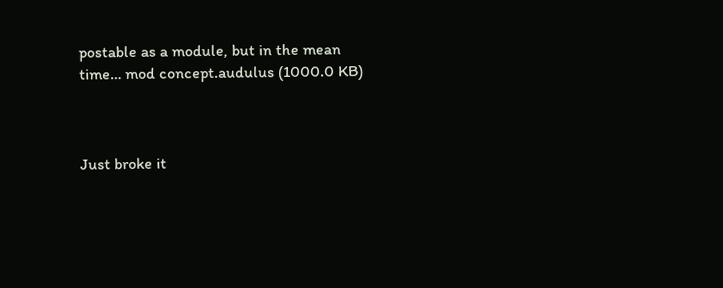postable as a module, but in the mean time… mod concept.audulus (1000.0 KB)



Just broke it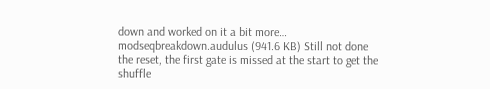down and worked on it a bit more… modseqbreakdown.audulus (941.6 KB) Still not done the reset, the first gate is missed at the start to get the shuffle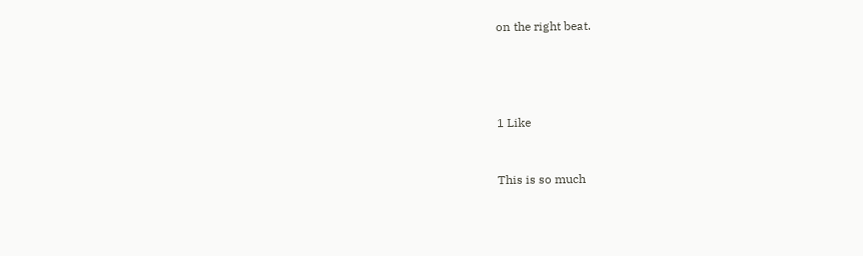on the right beat.




1 Like


This is so much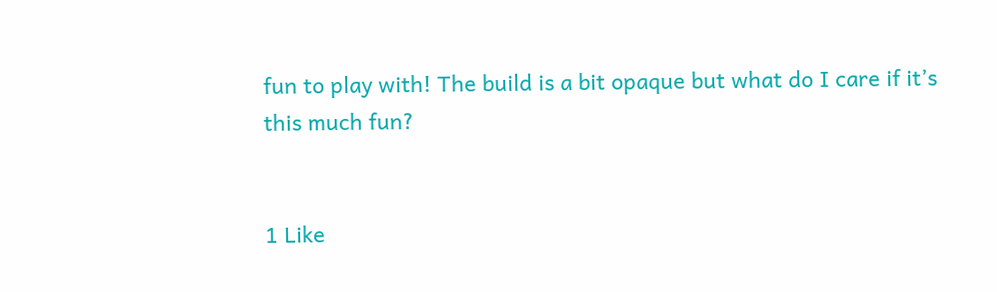fun to play with! The build is a bit opaque but what do I care if it’s this much fun?


1 Like